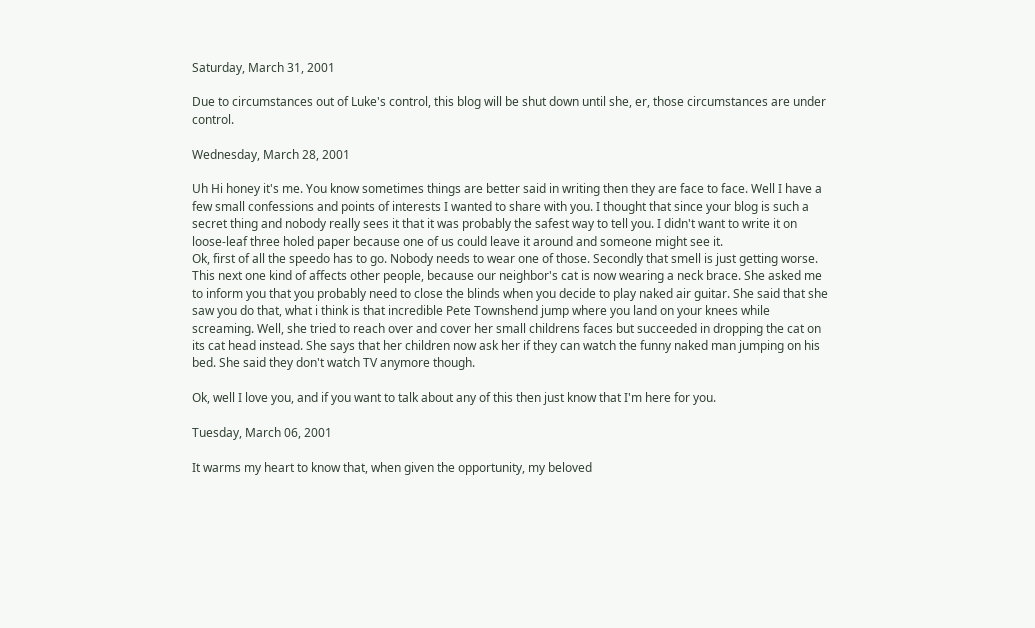Saturday, March 31, 2001

Due to circumstances out of Luke's control, this blog will be shut down until she, er, those circumstances are under control.

Wednesday, March 28, 2001

Uh Hi honey it's me. You know sometimes things are better said in writing then they are face to face. Well I have a few small confessions and points of interests I wanted to share with you. I thought that since your blog is such a secret thing and nobody really sees it that it was probably the safest way to tell you. I didn't want to write it on loose-leaf three holed paper because one of us could leave it around and someone might see it.
Ok, first of all the speedo has to go. Nobody needs to wear one of those. Secondly that smell is just getting worse. This next one kind of affects other people, because our neighbor's cat is now wearing a neck brace. She asked me to inform you that you probably need to close the blinds when you decide to play naked air guitar. She said that she saw you do that, what i think is that incredible Pete Townshend jump where you land on your knees while screaming. Well, she tried to reach over and cover her small childrens faces but succeeded in dropping the cat on its cat head instead. She says that her children now ask her if they can watch the funny naked man jumping on his bed. She said they don't watch TV anymore though.

Ok, well I love you, and if you want to talk about any of this then just know that I'm here for you.

Tuesday, March 06, 2001

It warms my heart to know that, when given the opportunity, my beloved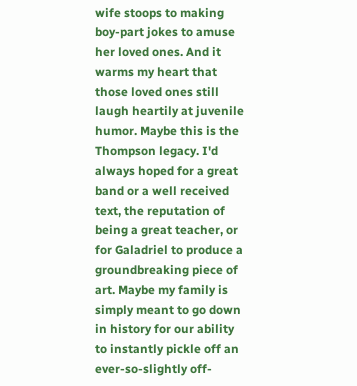wife stoops to making boy-part jokes to amuse her loved ones. And it warms my heart that those loved ones still laugh heartily at juvenile humor. Maybe this is the Thompson legacy. I'd always hoped for a great band or a well received text, the reputation of being a great teacher, or for Galadriel to produce a groundbreaking piece of art. Maybe my family is simply meant to go down in history for our ability to instantly pickle off an ever-so-slightly off-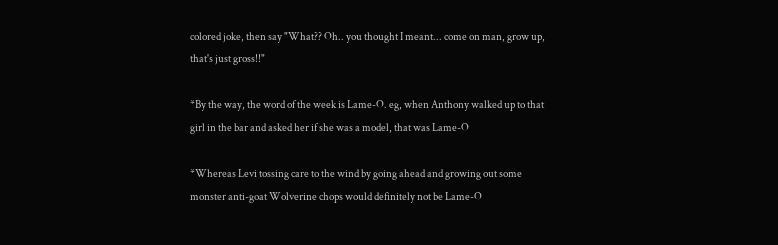colored joke, then say "What?? Oh.. you thought I meant... come on man, grow up, that's just gross!!"

*By the way, the word of the week is Lame-O. eg, when Anthony walked up to that girl in the bar and asked her if she was a model, that was Lame-O

*Whereas Levi tossing care to the wind by going ahead and growing out some monster anti-goat Wolverine chops would definitely not be Lame-O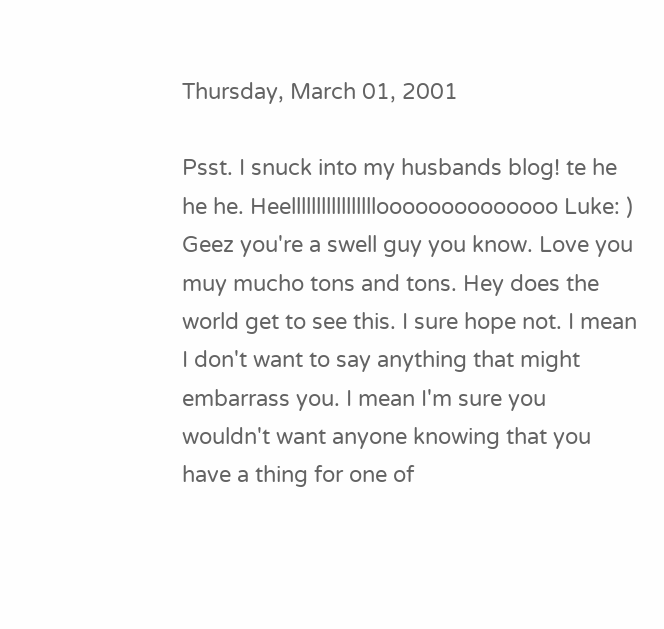Thursday, March 01, 2001

Psst. I snuck into my husbands blog! te he he he. Heellllllllllllllllloooooooooooooo Luke: )
Geez you're a swell guy you know. Love you muy mucho tons and tons. Hey does the world get to see this. I sure hope not. I mean I don't want to say anything that might embarrass you. I mean I'm sure you wouldn't want anyone knowing that you have a thing for one of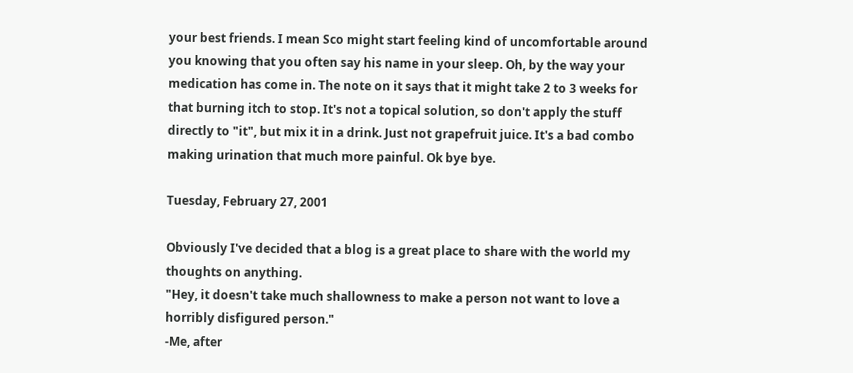your best friends. I mean Sco might start feeling kind of uncomfortable around you knowing that you often say his name in your sleep. Oh, by the way your medication has come in. The note on it says that it might take 2 to 3 weeks for that burning itch to stop. It's not a topical solution, so don't apply the stuff directly to "it", but mix it in a drink. Just not grapefruit juice. It's a bad combo making urination that much more painful. Ok bye bye.

Tuesday, February 27, 2001

Obviously I've decided that a blog is a great place to share with the world my thoughts on anything.
"Hey, it doesn't take much shallowness to make a person not want to love a horribly disfigured person."
-Me, after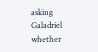asking Galadriel whether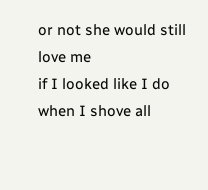or not she would still love me
if I looked like I do when I shove all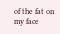of the fat on my face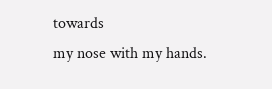towards
my nose with my hands.